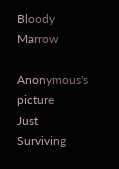Bloody Marrow

Anonymous's picture
Just Surviving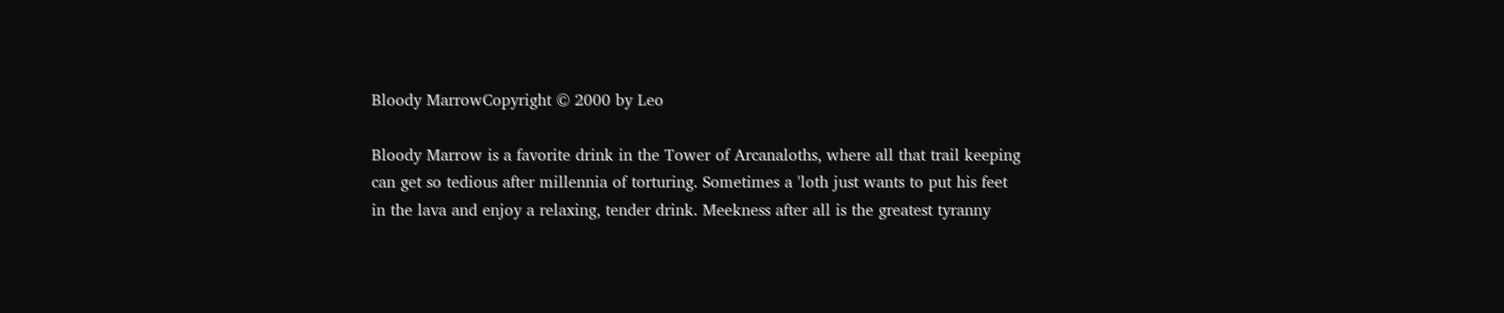Bloody MarrowCopyright © 2000 by Leo

Bloody Marrow is a favorite drink in the Tower of Arcanaloths, where all that trail keeping can get so tedious after millennia of torturing. Sometimes a 'loth just wants to put his feet in the lava and enjoy a relaxing, tender drink. Meekness after all is the greatest tyranny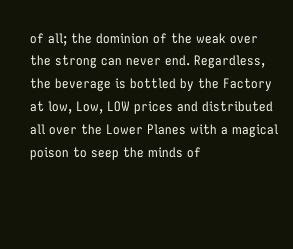of all; the dominion of the weak over the strong can never end. Regardless, the beverage is bottled by the Factory at low, Low, LOW prices and distributed all over the Lower Planes with a magical poison to seep the minds of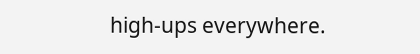high-ups everywhere.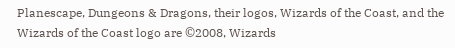Planescape, Dungeons & Dragons, their logos, Wizards of the Coast, and the Wizards of the Coast logo are ©2008, Wizards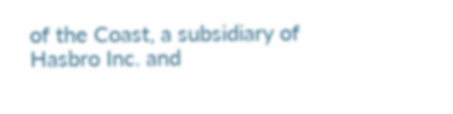of the Coast, a subsidiary of Hasbro Inc. and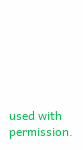used with permission.